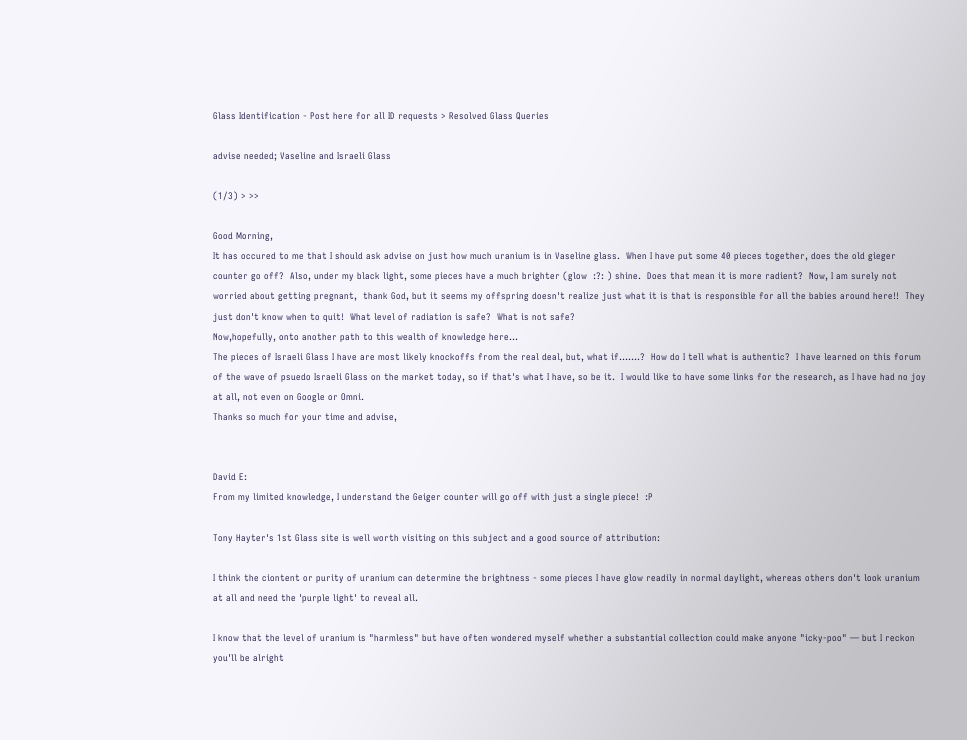Glass Identification - Post here for all ID requests > Resolved Glass Queries

advise needed; Vaseline and Israeli Glass

(1/3) > >>

Good Morning,
It has occured to me that I should ask advise on just how much uranium is in Vaseline glass.  When I have put some 40 pieces together, does the old gieger counter go off?  Also, under my black light, some pieces have a much brighter (glow  :?: ) shine.  Does that mean it is more radient?  Now, I am surely not worried about getting pregnant,  thank God, but it seems my offspring doesn't realize just what it is that is responsible for all the babies around here!!  They just don't know when to quit!  What level of radiation is safe?  What is not safe?
Now,hopefully, onto another path to this wealth of knowledge here...
The pieces of Israeli Glass I have are most likely knockoffs from the real deal, but, what if.......?  How do I tell what is authentic?  I have learned on this forum of the wave of psuedo Israeli Glass on the market today, so if that's what I have, so be it.  I would like to have some links for the research, as I have had no joy at all, not even on Google or Omni.
Thanks so much for your time and advise,


David E:
From my limited knowledge, I understand the Geiger counter will go off with just a single piece!  :P

Tony Hayter's 1st Glass site is well worth visiting on this subject and a good source of attribution:

I think the ciontent or purity of uranium can determine the brightness - some pieces I have glow readily in normal daylight, whereas others don't look uranium at all and need the 'purple light' to reveal all.

I know that the level of uranium is "harmless" but have often wondered myself whether a substantial collection could make anyone "icky-poo" — but I reckon you'll be alright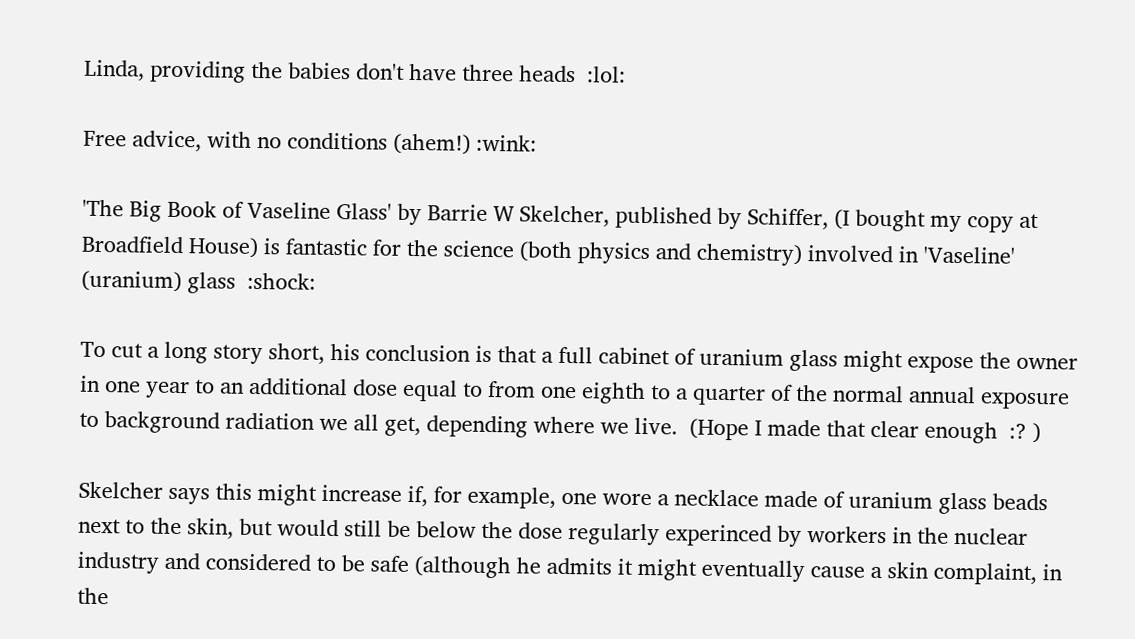Linda, providing the babies don't have three heads  :lol:

Free advice, with no conditions (ahem!) :wink:

'The Big Book of Vaseline Glass' by Barrie W Skelcher, published by Schiffer, (I bought my copy at Broadfield House) is fantastic for the science (both physics and chemistry) involved in 'Vaseline' (uranium) glass  :shock:

To cut a long story short, his conclusion is that a full cabinet of uranium glass might expose the owner in one year to an additional dose equal to from one eighth to a quarter of the normal annual exposure to background radiation we all get, depending where we live.  (Hope I made that clear enough  :? )

Skelcher says this might increase if, for example, one wore a necklace made of uranium glass beads next to the skin, but would still be below the dose regularly experinced by workers in the nuclear industry and considered to be safe (although he admits it might eventually cause a skin complaint, in the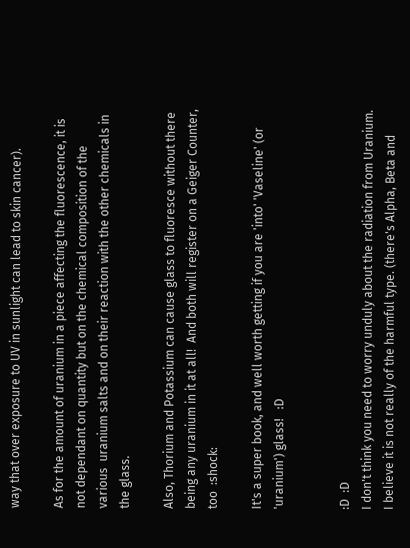way that over exposure to UV in sunlight can lead to skin cancer).

As for the amount of uranium in a piece affecting the fluorescence, it is not dependant on quantity but on the chemical composition of the various  uranium salts and on their reaction with the other chemicals in the glass.

Also, Thorium and Potassium can cause glass to fluoresce without there being any uranium in it at all!  And both will register on a Geiger Counter, too  :shock:

It's a super book, and well worth getting if you are 'into' 'Vaseline' (or 'uranium') glass!   :D


:D  :D
I don't think you need to worry unduly about the radiation from Uranium. I believe it is not really of the harmful type. (there's Alpha, Beta and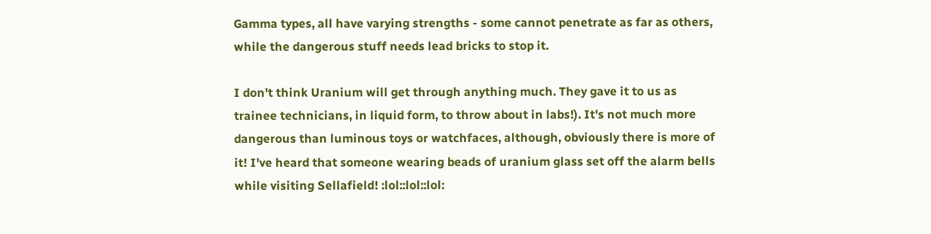Gamma types, all have varying strengths - some cannot penetrate as far as others, while the dangerous stuff needs lead bricks to stop it.

I don't think Uranium will get through anything much. They gave it to us as trainee technicians, in liquid form, to throw about in labs!). It's not much more dangerous than luminous toys or watchfaces, although, obviously there is more of it! I've heard that someone wearing beads of uranium glass set off the alarm bells while visiting Sellafield! :lol::lol::lol: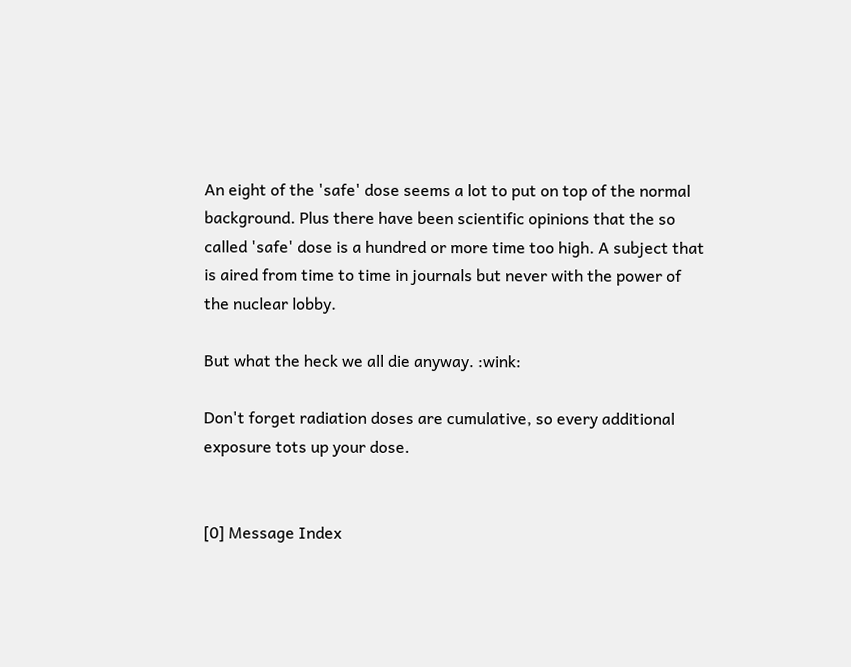An eight of the 'safe' dose seems a lot to put on top of the normal background. Plus there have been scientific opinions that the so called 'safe' dose is a hundred or more time too high. A subject that is aired from time to time in journals but never with the power of the nuclear lobby.

But what the heck we all die anyway. :wink:

Don't forget radiation doses are cumulative, so every additional exposure tots up your dose.


[0] Message Index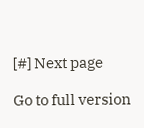[#] Next page

Go to full version